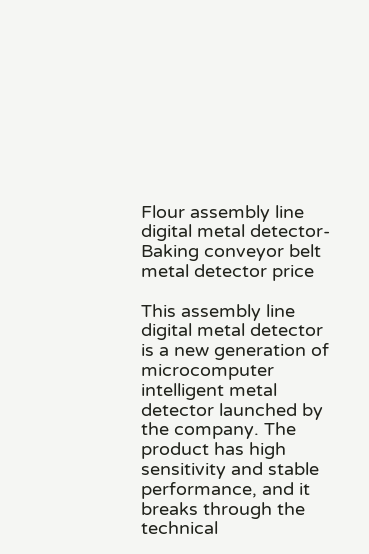Flour assembly line digital metal detector-Baking conveyor belt metal detector price

This assembly line digital metal detector is a new generation of microcomputer intelligent metal detector launched by the company. The product has high sensitivity and stable performance, and it breaks through the technical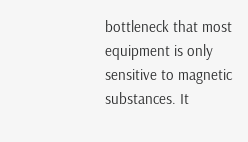bottleneck that most equipment is only sensitive to magnetic substances. It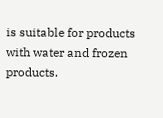is suitable for products with water and frozen products.